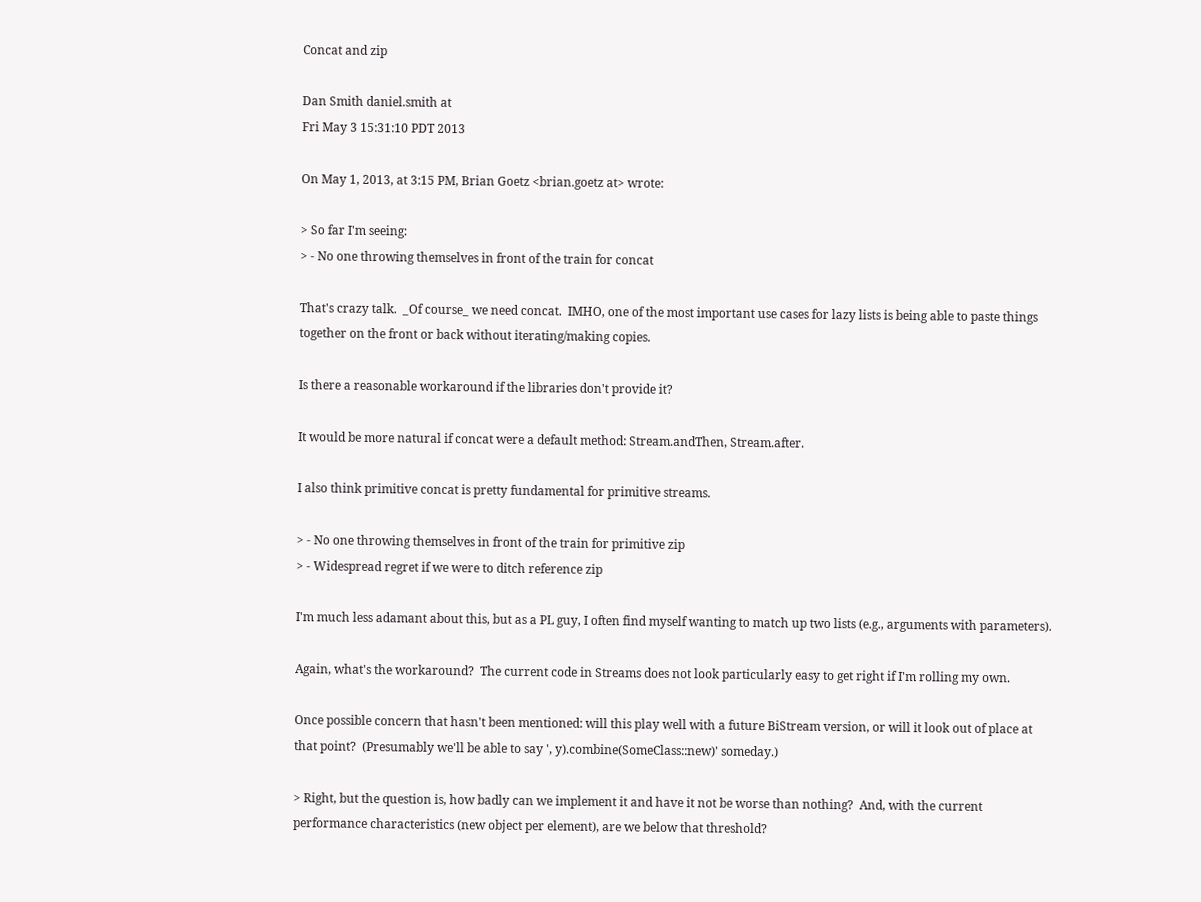Concat and zip

Dan Smith daniel.smith at
Fri May 3 15:31:10 PDT 2013

On May 1, 2013, at 3:15 PM, Brian Goetz <brian.goetz at> wrote:

> So far I'm seeing:
> - No one throwing themselves in front of the train for concat

That's crazy talk.  _Of course_ we need concat.  IMHO, one of the most important use cases for lazy lists is being able to paste things together on the front or back without iterating/making copies.

Is there a reasonable workaround if the libraries don't provide it?

It would be more natural if concat were a default method: Stream.andThen, Stream.after.

I also think primitive concat is pretty fundamental for primitive streams.

> - No one throwing themselves in front of the train for primitive zip
> - Widespread regret if we were to ditch reference zip

I'm much less adamant about this, but as a PL guy, I often find myself wanting to match up two lists (e.g., arguments with parameters).

Again, what's the workaround?  The current code in Streams does not look particularly easy to get right if I'm rolling my own.

Once possible concern that hasn't been mentioned: will this play well with a future BiStream version, or will it look out of place at that point?  (Presumably we'll be able to say ', y).combine(SomeClass::new)' someday.)

> Right, but the question is, how badly can we implement it and have it not be worse than nothing?  And, with the current performance characteristics (new object per element), are we below that threshold?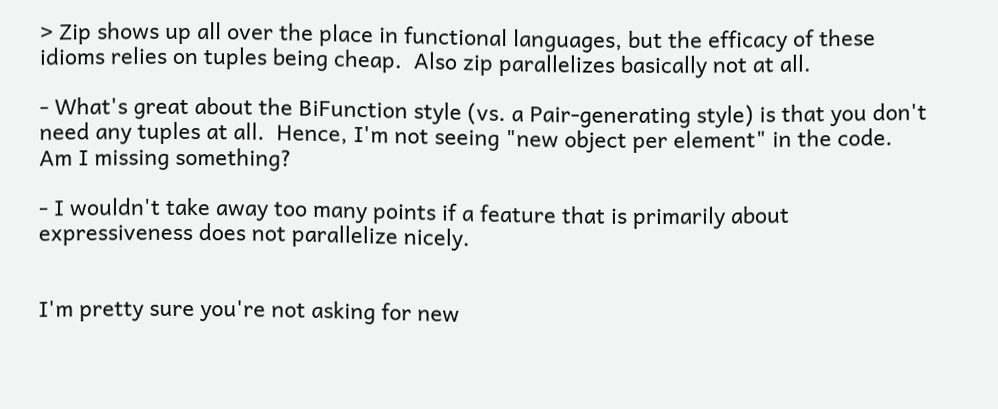> Zip shows up all over the place in functional languages, but the efficacy of these idioms relies on tuples being cheap.  Also zip parallelizes basically not at all.

- What's great about the BiFunction style (vs. a Pair-generating style) is that you don't need any tuples at all.  Hence, I'm not seeing "new object per element" in the code.  Am I missing something?

- I wouldn't take away too many points if a feature that is primarily about expressiveness does not parallelize nicely.


I'm pretty sure you're not asking for new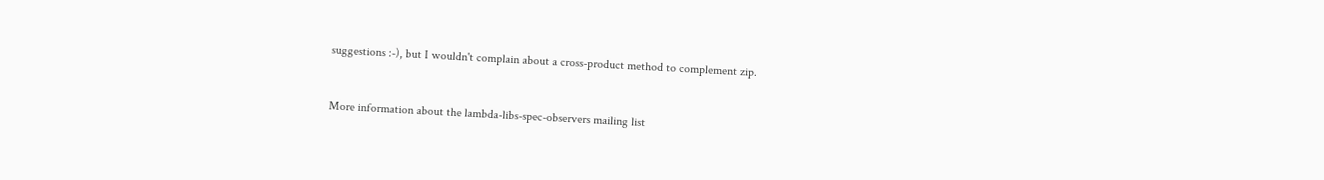suggestions :-), but I wouldn't complain about a cross-product method to complement zip.


More information about the lambda-libs-spec-observers mailing list